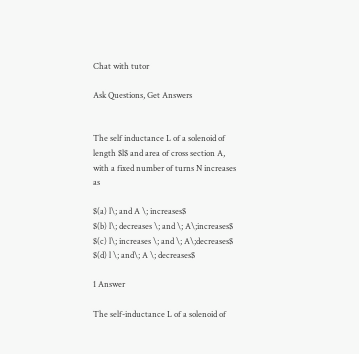Chat with tutor

Ask Questions, Get Answers


The self inductance L of a solenoid of length $l$ and area of cross section A, with a fixed number of turns N increases as

$(a) l\; and A \; increases$
$(b) l\; decreases \; and \; A\;increases$
$(c) l\; increases \; and \; A\;decreases$
$(d) l \; and\; A \; decreases$

1 Answer

The self-inductance L of a solenoid of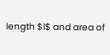length $l$ and area of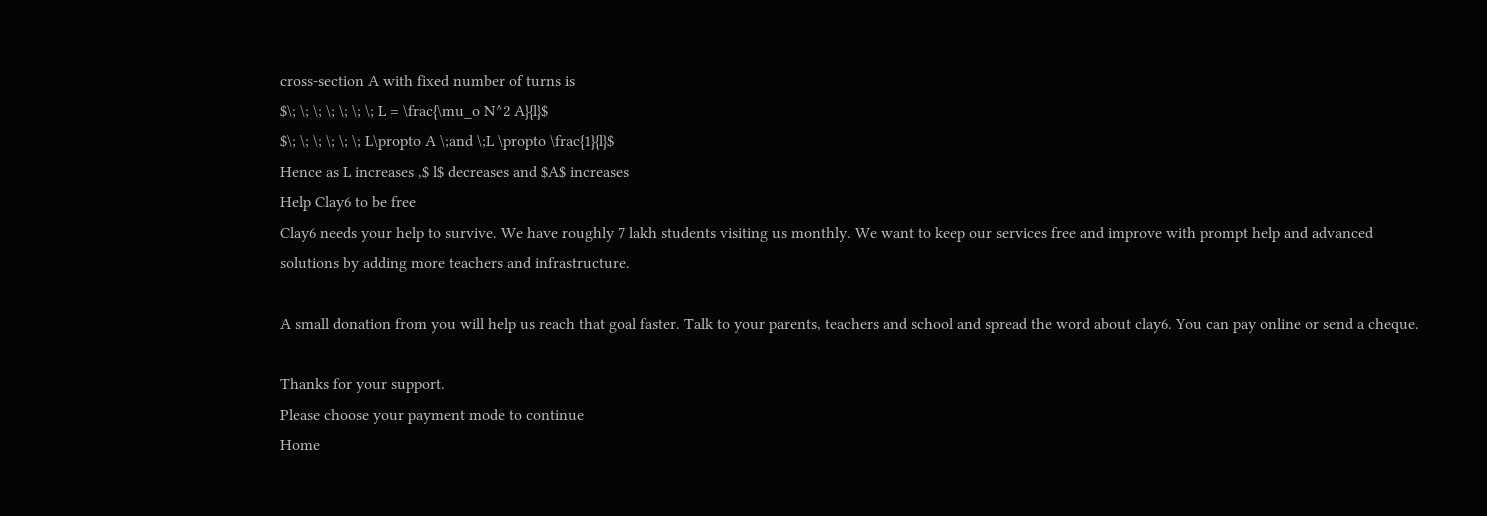cross-section A with fixed number of turns is
$\; \; \; \; \; \; \; L = \frac{\mu_o N^2 A}{l}$
$\; \; \; \; \; \; L\propto A \;and \;L \propto \frac{1}{l}$
Hence as L increases ,$ l$ decreases and $A$ increases
Help Clay6 to be free
Clay6 needs your help to survive. We have roughly 7 lakh students visiting us monthly. We want to keep our services free and improve with prompt help and advanced solutions by adding more teachers and infrastructure.

A small donation from you will help us reach that goal faster. Talk to your parents, teachers and school and spread the word about clay6. You can pay online or send a cheque.

Thanks for your support.
Please choose your payment mode to continue
Home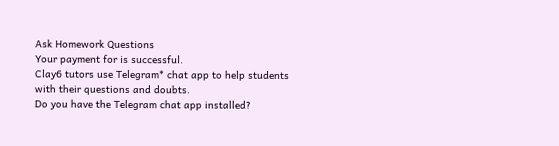Ask Homework Questions
Your payment for is successful.
Clay6 tutors use Telegram* chat app to help students with their questions and doubts.
Do you have the Telegram chat app installed?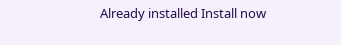Already installed Install now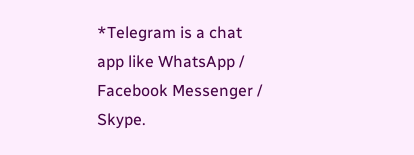*Telegram is a chat app like WhatsApp / Facebook Messenger / Skype.